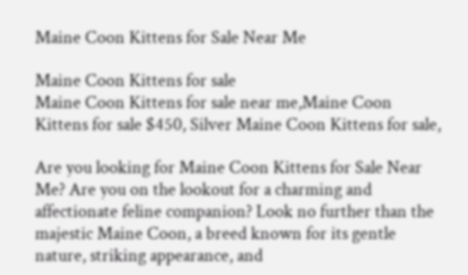Maine Coon Kittens for Sale Near Me

Maine Coon Kittens for sale
Maine Coon Kittens for sale near me,Maine Coon Kittens for sale $450, Silver Maine Coon Kittens for sale,

Are you looking for Maine Coon Kittens for Sale Near Me? Are you on the lookout for a charming and affectionate feline companion? Look no further than the majestic Maine Coon, a breed known for its gentle nature, striking appearance, and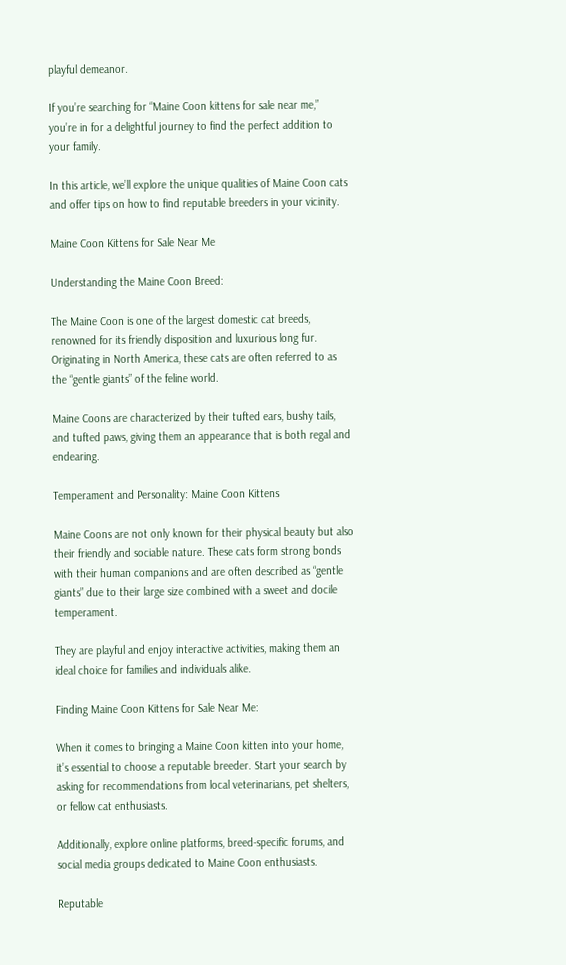playful demeanor.

If you’re searching for “Maine Coon kittens for sale near me,” you’re in for a delightful journey to find the perfect addition to your family.

In this article, we’ll explore the unique qualities of Maine Coon cats and offer tips on how to find reputable breeders in your vicinity.

Maine Coon Kittens for Sale Near Me

Understanding the Maine Coon Breed:

The Maine Coon is one of the largest domestic cat breeds, renowned for its friendly disposition and luxurious long fur. Originating in North America, these cats are often referred to as the “gentle giants” of the feline world.

Maine Coons are characterized by their tufted ears, bushy tails, and tufted paws, giving them an appearance that is both regal and endearing.

Temperament and Personality: Maine Coon Kittens

Maine Coons are not only known for their physical beauty but also their friendly and sociable nature. These cats form strong bonds with their human companions and are often described as “gentle giants” due to their large size combined with a sweet and docile temperament.

They are playful and enjoy interactive activities, making them an ideal choice for families and individuals alike.

Finding Maine Coon Kittens for Sale Near Me:

When it comes to bringing a Maine Coon kitten into your home, it’s essential to choose a reputable breeder. Start your search by asking for recommendations from local veterinarians, pet shelters, or fellow cat enthusiasts.

Additionally, explore online platforms, breed-specific forums, and social media groups dedicated to Maine Coon enthusiasts.

Reputable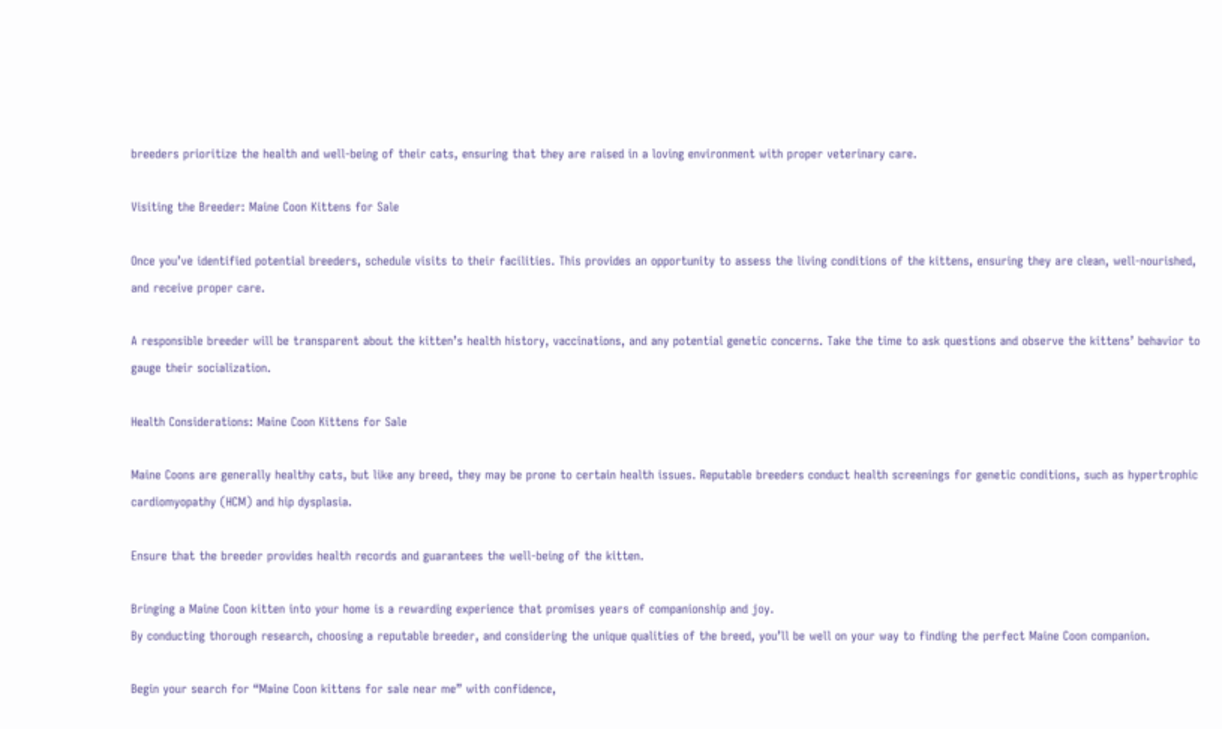breeders prioritize the health and well-being of their cats, ensuring that they are raised in a loving environment with proper veterinary care.

Visiting the Breeder: Maine Coon Kittens for Sale

Once you’ve identified potential breeders, schedule visits to their facilities. This provides an opportunity to assess the living conditions of the kittens, ensuring they are clean, well-nourished, and receive proper care.

A responsible breeder will be transparent about the kitten’s health history, vaccinations, and any potential genetic concerns. Take the time to ask questions and observe the kittens’ behavior to gauge their socialization.

Health Considerations: Maine Coon Kittens for Sale

Maine Coons are generally healthy cats, but like any breed, they may be prone to certain health issues. Reputable breeders conduct health screenings for genetic conditions, such as hypertrophic cardiomyopathy (HCM) and hip dysplasia.

Ensure that the breeder provides health records and guarantees the well-being of the kitten.

Bringing a Maine Coon kitten into your home is a rewarding experience that promises years of companionship and joy.
By conducting thorough research, choosing a reputable breeder, and considering the unique qualities of the breed, you’ll be well on your way to finding the perfect Maine Coon companion.

Begin your search for “Maine Coon kittens for sale near me” with confidence,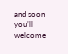and soon you’ll welcome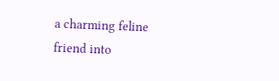a charming feline friend into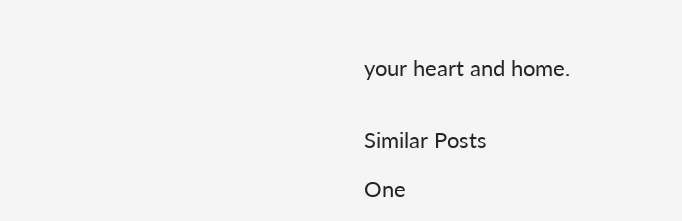your heart and home.


Similar Posts

One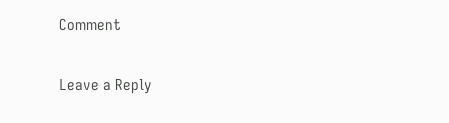Comment

Leave a Reply